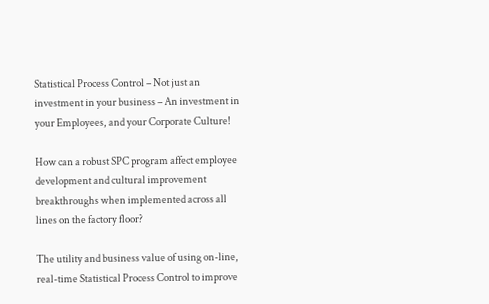Statistical Process Control – Not just an investment in your business – An investment in your Employees, and your Corporate Culture!

How can a robust SPC program affect employee development and cultural improvement breakthroughs when implemented across all lines on the factory floor?

The utility and business value of using on-line, real-time Statistical Process Control to improve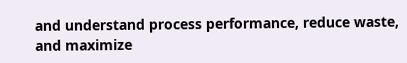and understand process performance, reduce waste, and maximize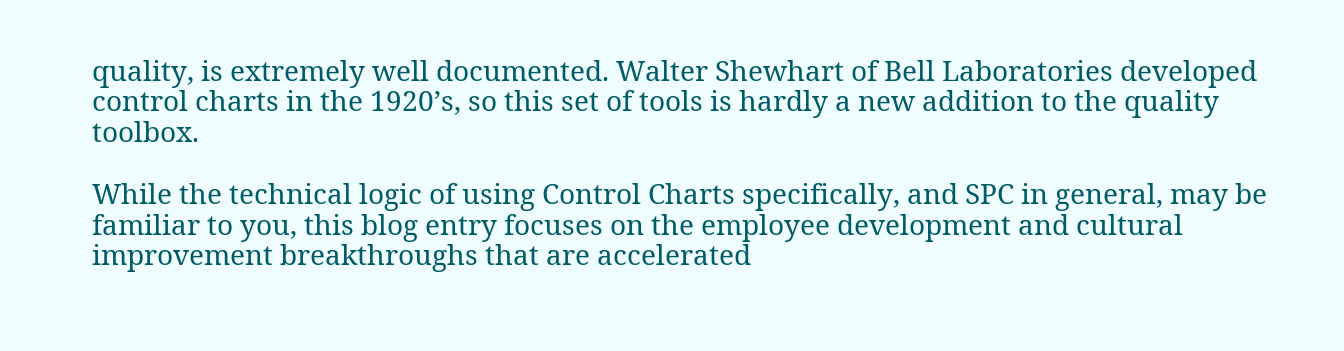quality, is extremely well documented. Walter Shewhart of Bell Laboratories developed control charts in the 1920’s, so this set of tools is hardly a new addition to the quality toolbox.

While the technical logic of using Control Charts specifically, and SPC in general, may be familiar to you, this blog entry focuses on the employee development and cultural improvement breakthroughs that are accelerated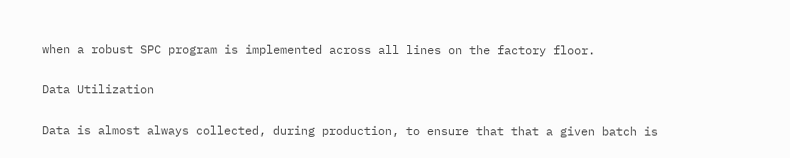when a robust SPC program is implemented across all lines on the factory floor.

Data Utilization

Data is almost always collected, during production, to ensure that that a given batch is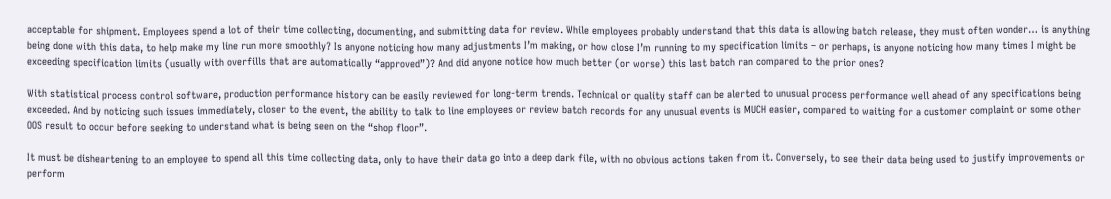acceptable for shipment. Employees spend a lot of their time collecting, documenting, and submitting data for review. While employees probably understand that this data is allowing batch release, they must often wonder… is anything being done with this data, to help make my line run more smoothly? Is anyone noticing how many adjustments I’m making, or how close I’m running to my specification limits – or perhaps, is anyone noticing how many times I might be exceeding specification limits (usually with overfills that are automatically “approved”)? And did anyone notice how much better (or worse) this last batch ran compared to the prior ones?

With statistical process control software, production performance history can be easily reviewed for long-term trends. Technical or quality staff can be alerted to unusual process performance well ahead of any specifications being exceeded. And by noticing such issues immediately, closer to the event, the ability to talk to line employees or review batch records for any unusual events is MUCH easier, compared to waiting for a customer complaint or some other OOS result to occur before seeking to understand what is being seen on the “shop floor”.

It must be disheartening to an employee to spend all this time collecting data, only to have their data go into a deep dark file, with no obvious actions taken from it. Conversely, to see their data being used to justify improvements or perform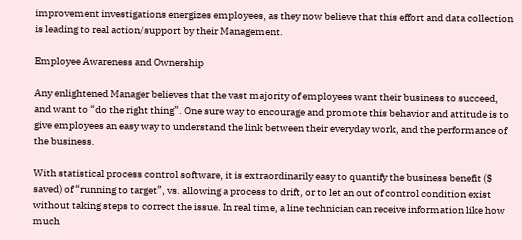improvement investigations energizes employees, as they now believe that this effort and data collection is leading to real action/support by their Management.

Employee Awareness and Ownership

Any enlightened Manager believes that the vast majority of employees want their business to succeed, and want to “do the right thing”. One sure way to encourage and promote this behavior and attitude is to give employees an easy way to understand the link between their everyday work, and the performance of the business.

With statistical process control software, it is extraordinarily easy to quantify the business benefit ($ saved) of “running to target”, vs. allowing a process to drift, or to let an out of control condition exist without taking steps to correct the issue. In real time, a line technician can receive information like how much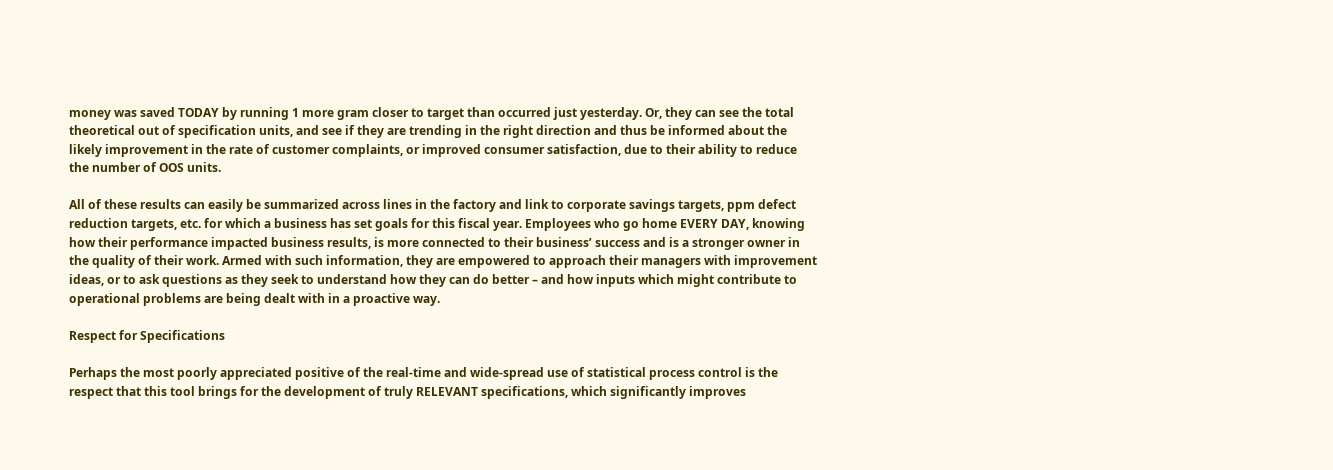money was saved TODAY by running 1 more gram closer to target than occurred just yesterday. Or, they can see the total theoretical out of specification units, and see if they are trending in the right direction and thus be informed about the likely improvement in the rate of customer complaints, or improved consumer satisfaction, due to their ability to reduce the number of OOS units.

All of these results can easily be summarized across lines in the factory and link to corporate savings targets, ppm defect reduction targets, etc. for which a business has set goals for this fiscal year. Employees who go home EVERY DAY, knowing how their performance impacted business results, is more connected to their business’ success and is a stronger owner in the quality of their work. Armed with such information, they are empowered to approach their managers with improvement ideas, or to ask questions as they seek to understand how they can do better – and how inputs which might contribute to operational problems are being dealt with in a proactive way.

Respect for Specifications

Perhaps the most poorly appreciated positive of the real-time and wide-spread use of statistical process control is the respect that this tool brings for the development of truly RELEVANT specifications, which significantly improves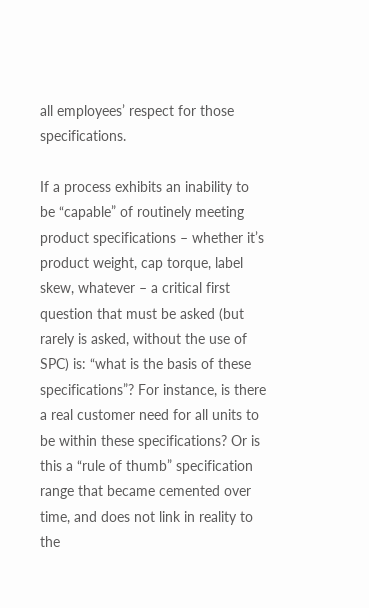all employees’ respect for those specifications.

If a process exhibits an inability to be “capable” of routinely meeting product specifications – whether it’s product weight, cap torque, label skew, whatever – a critical first question that must be asked (but rarely is asked, without the use of SPC) is: “what is the basis of these specifications”? For instance, is there a real customer need for all units to be within these specifications? Or is this a “rule of thumb” specification range that became cemented over time, and does not link in reality to the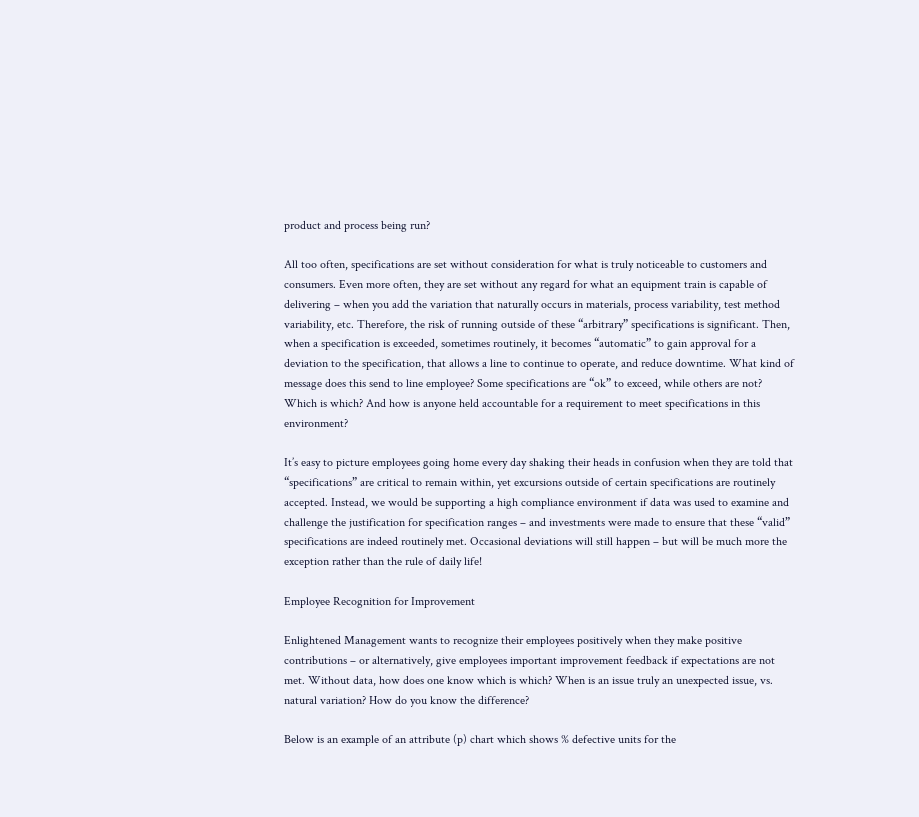product and process being run?

All too often, specifications are set without consideration for what is truly noticeable to customers and consumers. Even more often, they are set without any regard for what an equipment train is capable of delivering – when you add the variation that naturally occurs in materials, process variability, test method variability, etc. Therefore, the risk of running outside of these “arbitrary” specifications is significant. Then, when a specification is exceeded, sometimes routinely, it becomes “automatic” to gain approval for a deviation to the specification, that allows a line to continue to operate, and reduce downtime. What kind of message does this send to line employee? Some specifications are “ok” to exceed, while others are not? Which is which? And how is anyone held accountable for a requirement to meet specifications in this environment?

It’s easy to picture employees going home every day shaking their heads in confusion when they are told that “specifications” are critical to remain within, yet excursions outside of certain specifications are routinely accepted. Instead, we would be supporting a high compliance environment if data was used to examine and challenge the justification for specification ranges – and investments were made to ensure that these “valid” specifications are indeed routinely met. Occasional deviations will still happen – but will be much more the exception rather than the rule of daily life!

Employee Recognition for Improvement

Enlightened Management wants to recognize their employees positively when they make positive contributions – or alternatively, give employees important improvement feedback if expectations are not met. Without data, how does one know which is which? When is an issue truly an unexpected issue, vs. natural variation? How do you know the difference?

Below is an example of an attribute (p) chart which shows % defective units for the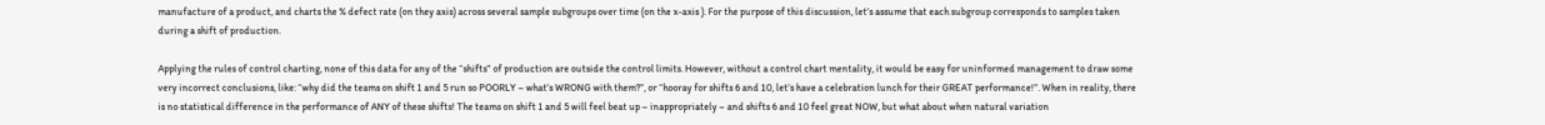manufacture of a product, and charts the % defect rate (on they axis) across several sample subgroups over time (on the x-axis ). For the purpose of this discussion, let’s assume that each subgroup corresponds to samples taken during a shift of production.

Applying the rules of control charting, none of this data for any of the “shifts” of production are outside the control limits. However, without a control chart mentality, it would be easy for uninformed management to draw some very incorrect conclusions, like: “why did the teams on shift 1 and 5 run so POORLY – what’s WRONG with them?”, or “hooray for shifts 6 and 10, let’s have a celebration lunch for their GREAT performance!”. When in reality, there is no statistical difference in the performance of ANY of these shifts! The teams on shift 1 and 5 will feel beat up – inappropriately – and shifts 6 and 10 feel great NOW, but what about when natural variation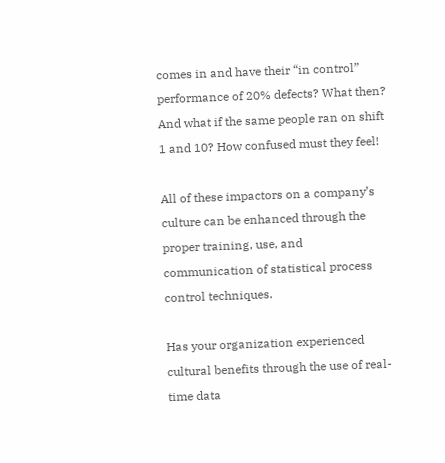comes in and have their “in control” performance of 20% defects? What then? And what if the same people ran on shift 1 and 10? How confused must they feel!

All of these impactors on a company’s culture can be enhanced through the proper training, use, and communication of statistical process control techniques.

Has your organization experienced cultural benefits through the use of real-time data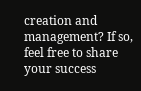creation and management? If so, feel free to share your success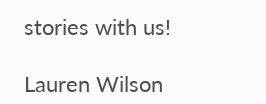stories with us!

Lauren Wilson